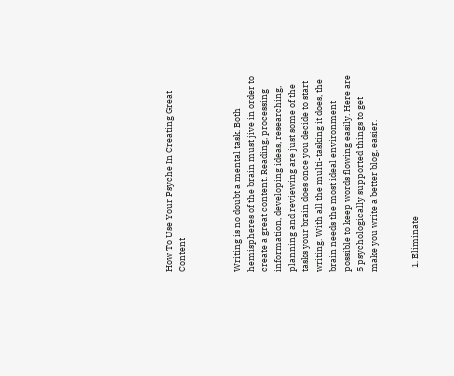How To Use Your Psyche In Creating Great Content



Writing is no doubt a mental task. Both hemispheres of the brain must jive in order to create a great content. Reading, processing information, developing ideas, researching, planning and reviewing are just some of the tasks your brain does once you decide to start writing. With all the multi-tasking it does, the brain needs the most ideal environment possible to keep words flowing easily. Here are 5 psychologically supported things to get make you write a better blog, easier.


  1. Eliminate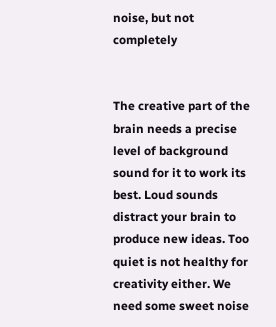noise, but not completely


The creative part of the brain needs a precise level of background sound for it to work its best. Loud sounds distract your brain to produce new ideas. Too quiet is not healthy for creativity either. We need some sweet noise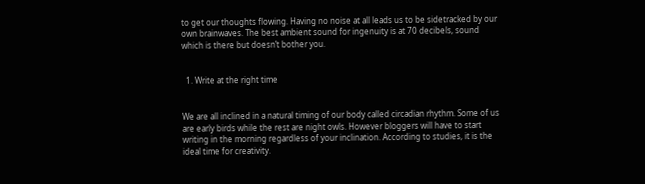to get our thoughts flowing. Having no noise at all leads us to be sidetracked by our own brainwaves. The best ambient sound for ingenuity is at 70 decibels, sound which is there but doesn’t bother you.


  1. Write at the right time


We are all inclined in a natural timing of our body called circadian rhythm. Some of us are early birds while the rest are night owls. However bloggers will have to start writing in the morning regardless of your inclination. According to studies, it is the ideal time for creativity.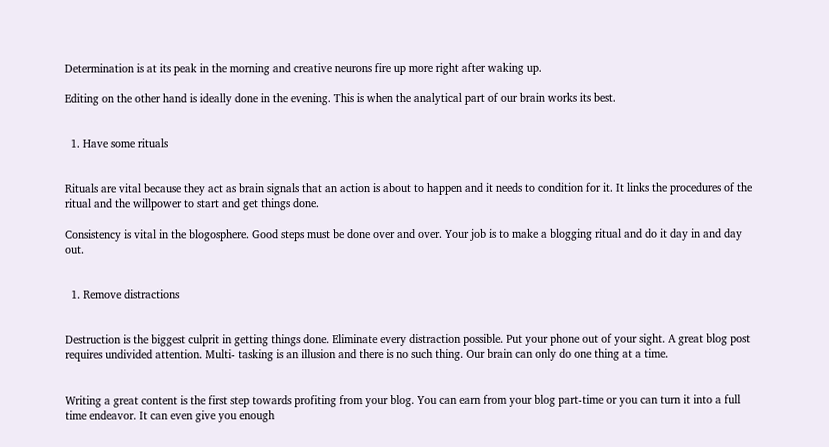Determination is at its peak in the morning and creative neurons fire up more right after waking up.

Editing on the other hand is ideally done in the evening. This is when the analytical part of our brain works its best.


  1. Have some rituals


Rituals are vital because they act as brain signals that an action is about to happen and it needs to condition for it. It links the procedures of the ritual and the willpower to start and get things done.

Consistency is vital in the blogosphere. Good steps must be done over and over. Your job is to make a blogging ritual and do it day in and day out.


  1. Remove distractions


Destruction is the biggest culprit in getting things done. Eliminate every distraction possible. Put your phone out of your sight. A great blog post requires undivided attention. Multi- tasking is an illusion and there is no such thing. Our brain can only do one thing at a time.


Writing a great content is the first step towards profiting from your blog. You can earn from your blog part-time or you can turn it into a full time endeavor. It can even give you enough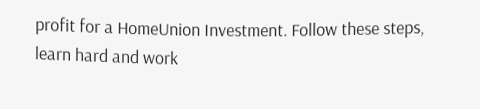profit for a HomeUnion Investment. Follow these steps, learn hard and work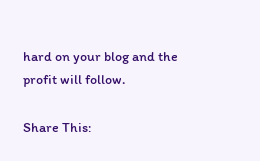hard on your blog and the profit will follow.

Share This: